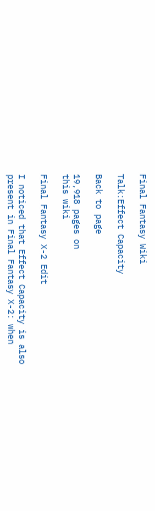Final Fantasy Wiki

Talk:Effect Capacity

Back to page

19,918 pages on
this wiki

Final Fantasy X-2 Edit

I noticed that Effect Capacity is also present in Final Fantasy X-2: when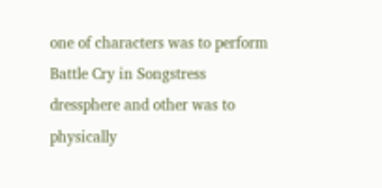one of characters was to perform Battle Cry in Songstress dressphere and other was to physically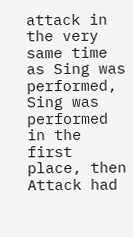attack in the very same time as Sing was performed, Sing was performed in the first place, then Attack had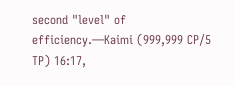second "level" of efficiency.—Kaimi (999,999 CP/5 TP) 16:17,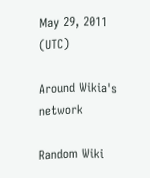May 29, 2011 (UTC)

Around Wikia's network

Random Wiki